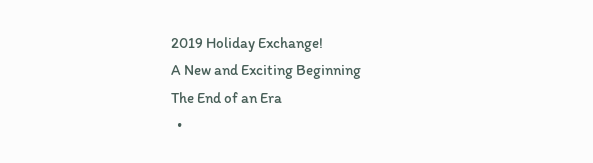2019 Holiday Exchange!
A New and Exciting Beginning
The End of an Era
  •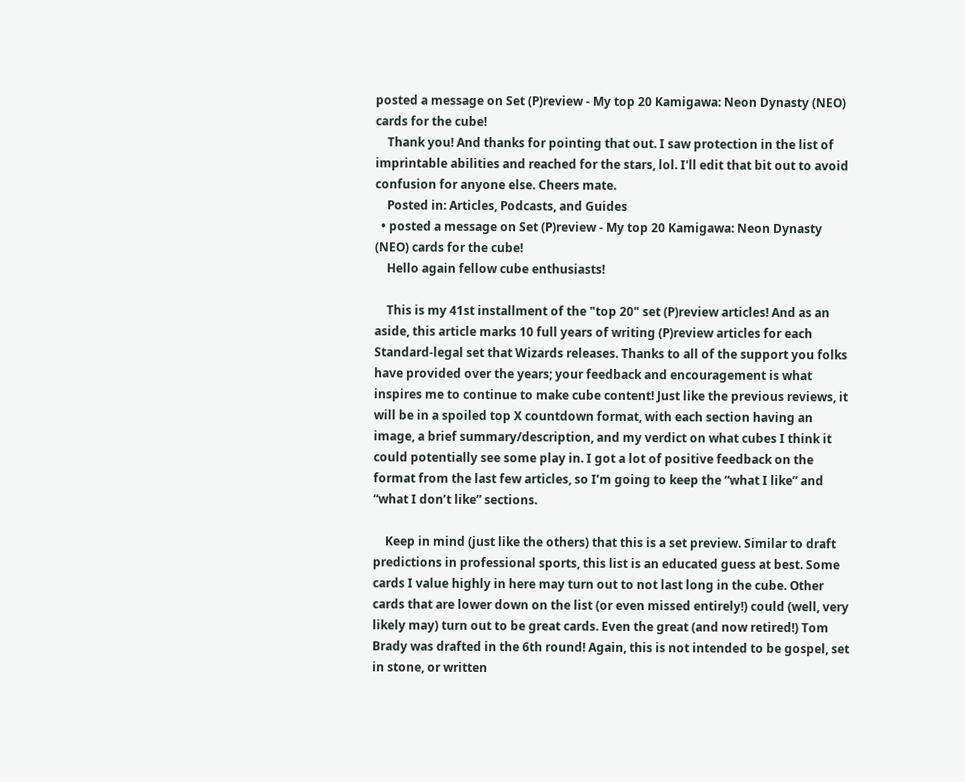posted a message on Set (P)review - My top 20 Kamigawa: Neon Dynasty (NEO) cards for the cube!
    Thank you! And thanks for pointing that out. I saw protection in the list of imprintable abilities and reached for the stars, lol. I'll edit that bit out to avoid confusion for anyone else. Cheers mate.
    Posted in: Articles, Podcasts, and Guides
  • posted a message on Set (P)review - My top 20 Kamigawa: Neon Dynasty (NEO) cards for the cube!
    Hello again fellow cube enthusiasts!

    This is my 41st installment of the "top 20" set (P)review articles! And as an aside, this article marks 10 full years of writing (P)review articles for each Standard-legal set that Wizards releases. Thanks to all of the support you folks have provided over the years; your feedback and encouragement is what inspires me to continue to make cube content! Just like the previous reviews, it will be in a spoiled top X countdown format, with each section having an image, a brief summary/description, and my verdict on what cubes I think it could potentially see some play in. I got a lot of positive feedback on the format from the last few articles, so I’m going to keep the “what I like” and “what I don’t like” sections.

    Keep in mind (just like the others) that this is a set preview. Similar to draft predictions in professional sports, this list is an educated guess at best. Some cards I value highly in here may turn out to not last long in the cube. Other cards that are lower down on the list (or even missed entirely!) could (well, very likely may) turn out to be great cards. Even the great (and now retired!) Tom Brady was drafted in the 6th round! Again, this is not intended to be gospel, set in stone, or written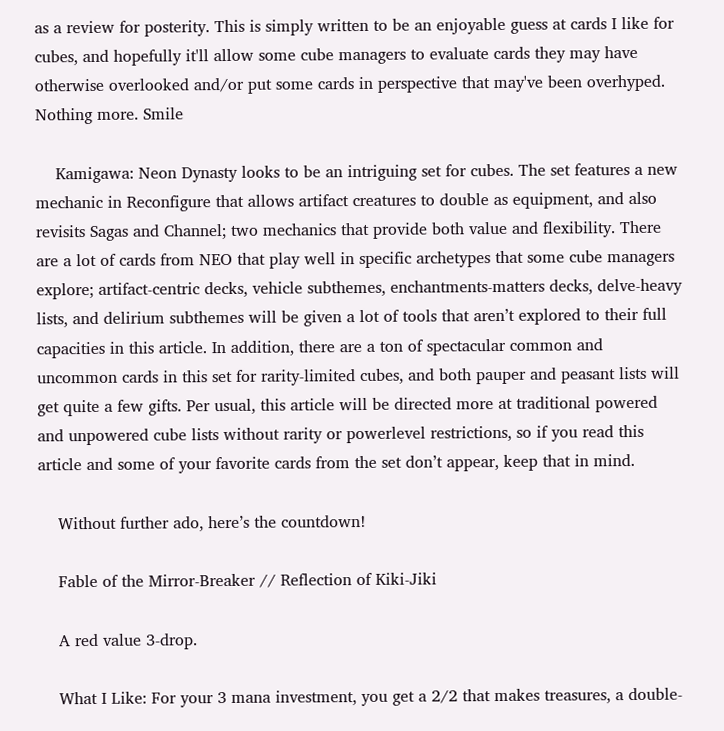as a review for posterity. This is simply written to be an enjoyable guess at cards I like for cubes, and hopefully it'll allow some cube managers to evaluate cards they may have otherwise overlooked and/or put some cards in perspective that may've been overhyped. Nothing more. Smile

    Kamigawa: Neon Dynasty looks to be an intriguing set for cubes. The set features a new mechanic in Reconfigure that allows artifact creatures to double as equipment, and also revisits Sagas and Channel; two mechanics that provide both value and flexibility. There are a lot of cards from NEO that play well in specific archetypes that some cube managers explore; artifact-centric decks, vehicle subthemes, enchantments-matters decks, delve-heavy lists, and delirium subthemes will be given a lot of tools that aren’t explored to their full capacities in this article. In addition, there are a ton of spectacular common and uncommon cards in this set for rarity-limited cubes, and both pauper and peasant lists will get quite a few gifts. Per usual, this article will be directed more at traditional powered and unpowered cube lists without rarity or powerlevel restrictions, so if you read this article and some of your favorite cards from the set don’t appear, keep that in mind.

    Without further ado, here’s the countdown!

    Fable of the Mirror-Breaker // Reflection of Kiki-Jiki

    A red value 3-drop.

    What I Like: For your 3 mana investment, you get a 2/2 that makes treasures, a double-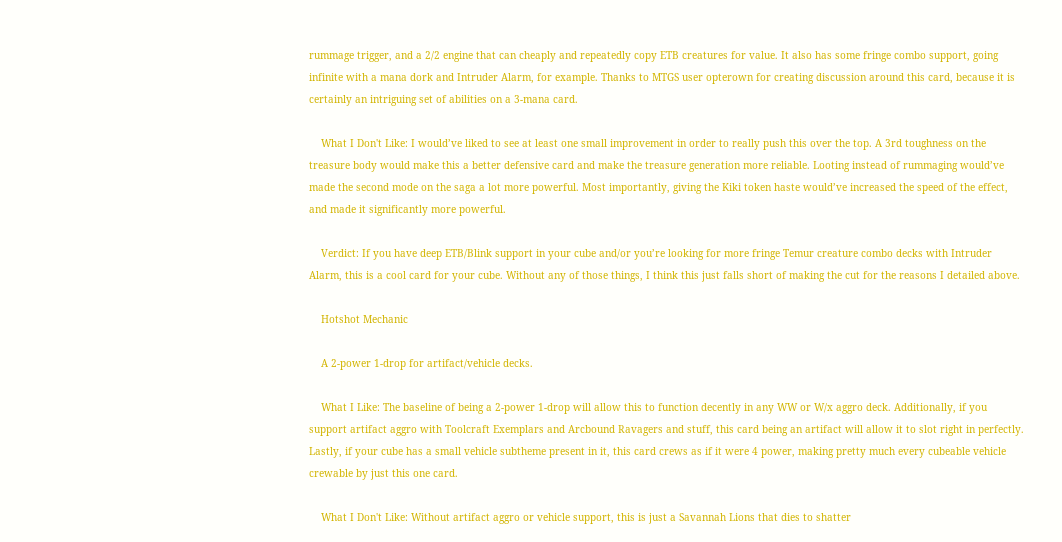rummage trigger, and a 2/2 engine that can cheaply and repeatedly copy ETB creatures for value. It also has some fringe combo support, going infinite with a mana dork and Intruder Alarm, for example. Thanks to MTGS user opterown for creating discussion around this card, because it is certainly an intriguing set of abilities on a 3-mana card.

    What I Don't Like: I would’ve liked to see at least one small improvement in order to really push this over the top. A 3rd toughness on the treasure body would make this a better defensive card and make the treasure generation more reliable. Looting instead of rummaging would’ve made the second mode on the saga a lot more powerful. Most importantly, giving the Kiki token haste would’ve increased the speed of the effect, and made it significantly more powerful.

    Verdict: If you have deep ETB/Blink support in your cube and/or you’re looking for more fringe Temur creature combo decks with Intruder Alarm, this is a cool card for your cube. Without any of those things, I think this just falls short of making the cut for the reasons I detailed above.

    Hotshot Mechanic

    A 2-power 1-drop for artifact/vehicle decks.

    What I Like: The baseline of being a 2-power 1-drop will allow this to function decently in any WW or W/x aggro deck. Additionally, if you support artifact aggro with Toolcraft Exemplars and Arcbound Ravagers and stuff, this card being an artifact will allow it to slot right in perfectly. Lastly, if your cube has a small vehicle subtheme present in it, this card crews as if it were 4 power, making pretty much every cubeable vehicle crewable by just this one card.

    What I Don't Like: Without artifact aggro or vehicle support, this is just a Savannah Lions that dies to shatter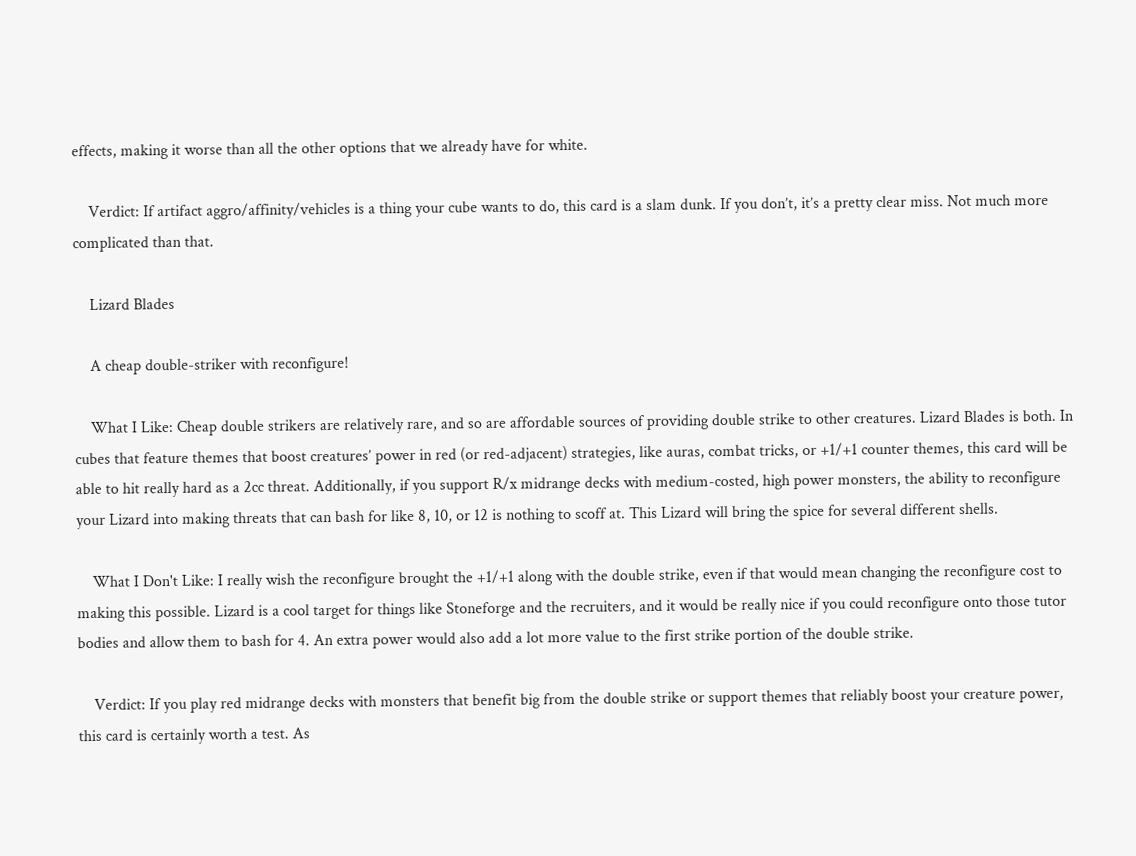effects, making it worse than all the other options that we already have for white.

    Verdict: If artifact aggro/affinity/vehicles is a thing your cube wants to do, this card is a slam dunk. If you don’t, it’s a pretty clear miss. Not much more complicated than that.

    Lizard Blades

    A cheap double-striker with reconfigure!

    What I Like: Cheap double strikers are relatively rare, and so are affordable sources of providing double strike to other creatures. Lizard Blades is both. In cubes that feature themes that boost creatures’ power in red (or red-adjacent) strategies, like auras, combat tricks, or +1/+1 counter themes, this card will be able to hit really hard as a 2cc threat. Additionally, if you support R/x midrange decks with medium-costed, high power monsters, the ability to reconfigure your Lizard into making threats that can bash for like 8, 10, or 12 is nothing to scoff at. This Lizard will bring the spice for several different shells.

    What I Don't Like: I really wish the reconfigure brought the +1/+1 along with the double strike, even if that would mean changing the reconfigure cost to making this possible. Lizard is a cool target for things like Stoneforge and the recruiters, and it would be really nice if you could reconfigure onto those tutor bodies and allow them to bash for 4. An extra power would also add a lot more value to the first strike portion of the double strike.

    Verdict: If you play red midrange decks with monsters that benefit big from the double strike or support themes that reliably boost your creature power, this card is certainly worth a test. As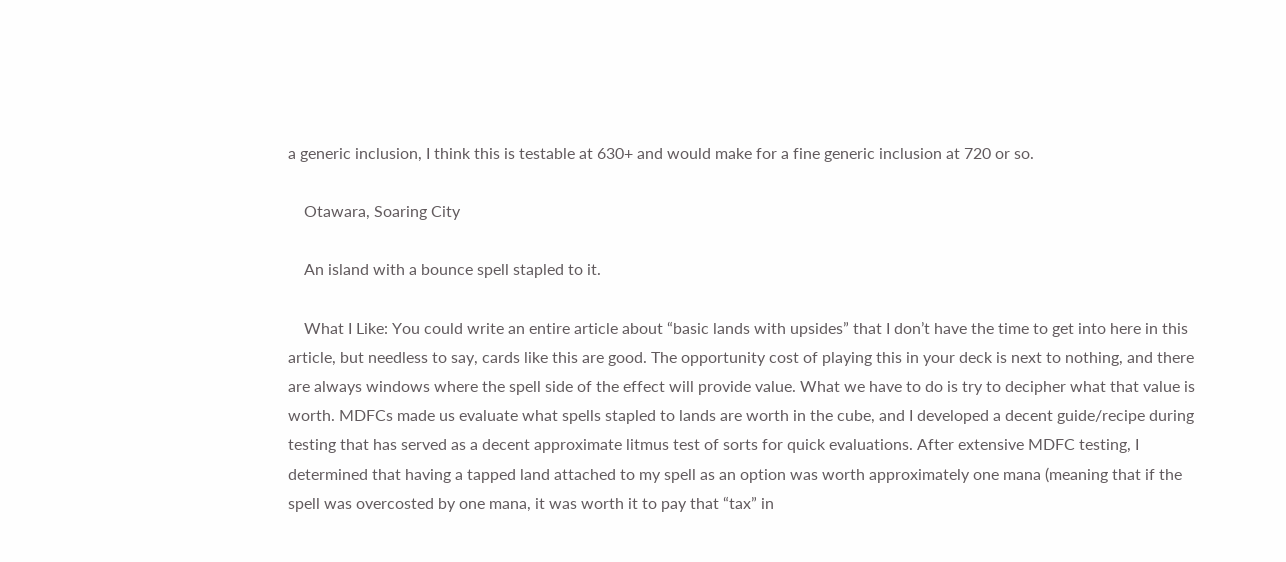a generic inclusion, I think this is testable at 630+ and would make for a fine generic inclusion at 720 or so.

    Otawara, Soaring City

    An island with a bounce spell stapled to it.

    What I Like: You could write an entire article about “basic lands with upsides” that I don’t have the time to get into here in this article, but needless to say, cards like this are good. The opportunity cost of playing this in your deck is next to nothing, and there are always windows where the spell side of the effect will provide value. What we have to do is try to decipher what that value is worth. MDFCs made us evaluate what spells stapled to lands are worth in the cube, and I developed a decent guide/recipe during testing that has served as a decent approximate litmus test of sorts for quick evaluations. After extensive MDFC testing, I determined that having a tapped land attached to my spell as an option was worth approximately one mana (meaning that if the spell was overcosted by one mana, it was worth it to pay that “tax” in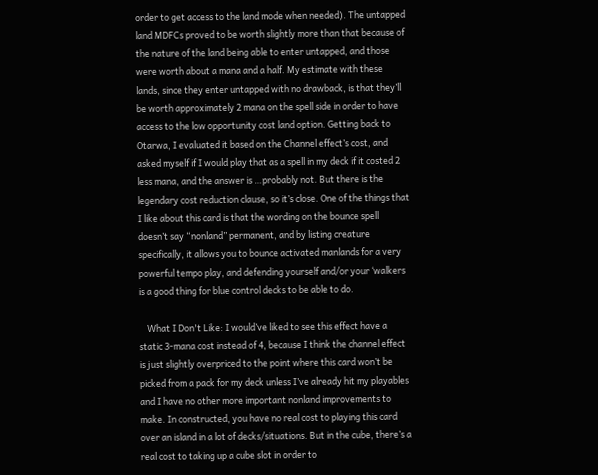order to get access to the land mode when needed). The untapped land MDFCs proved to be worth slightly more than that because of the nature of the land being able to enter untapped, and those were worth about a mana and a half. My estimate with these lands, since they enter untapped with no drawback, is that they’ll be worth approximately 2 mana on the spell side in order to have access to the low opportunity cost land option. Getting back to Otarwa, I evaluated it based on the Channel effect’s cost, and asked myself if I would play that as a spell in my deck if it costed 2 less mana, and the answer is …probably not. But there is the legendary cost reduction clause, so it’s close. One of the things that I like about this card is that the wording on the bounce spell doesn’t say “nonland” permanent, and by listing creature specifically, it allows you to bounce activated manlands for a very powerful tempo play, and defending yourself and/or your ‘walkers is a good thing for blue control decks to be able to do.

    What I Don't Like: I would’ve liked to see this effect have a static 3-mana cost instead of 4, because I think the channel effect is just slightly overpriced to the point where this card won’t be picked from a pack for my deck unless I’ve already hit my playables and I have no other more important nonland improvements to make. In constructed, you have no real cost to playing this card over an island in a lot of decks/situations. But in the cube, there’s a real cost to taking up a cube slot in order to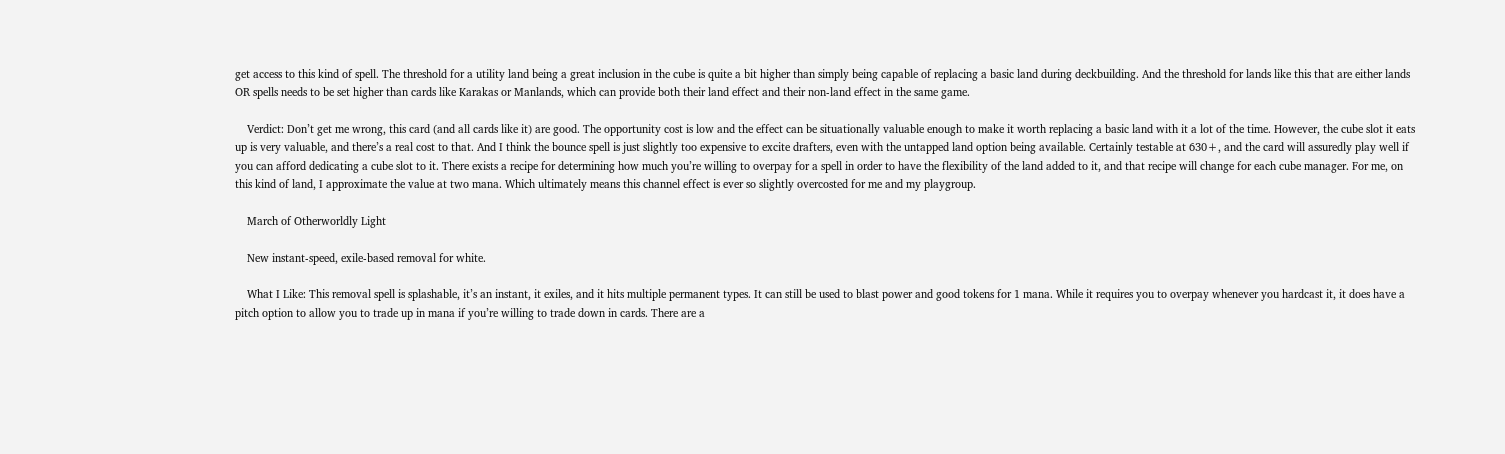get access to this kind of spell. The threshold for a utility land being a great inclusion in the cube is quite a bit higher than simply being capable of replacing a basic land during deckbuilding. And the threshold for lands like this that are either lands OR spells needs to be set higher than cards like Karakas or Manlands, which can provide both their land effect and their non-land effect in the same game.

    Verdict: Don’t get me wrong, this card (and all cards like it) are good. The opportunity cost is low and the effect can be situationally valuable enough to make it worth replacing a basic land with it a lot of the time. However, the cube slot it eats up is very valuable, and there’s a real cost to that. And I think the bounce spell is just slightly too expensive to excite drafters, even with the untapped land option being available. Certainly testable at 630+, and the card will assuredly play well if you can afford dedicating a cube slot to it. There exists a recipe for determining how much you’re willing to overpay for a spell in order to have the flexibility of the land added to it, and that recipe will change for each cube manager. For me, on this kind of land, I approximate the value at two mana. Which ultimately means this channel effect is ever so slightly overcosted for me and my playgroup.

    March of Otherworldly Light

    New instant-speed, exile-based removal for white.

    What I Like: This removal spell is splashable, it’s an instant, it exiles, and it hits multiple permanent types. It can still be used to blast power and good tokens for 1 mana. While it requires you to overpay whenever you hardcast it, it does have a pitch option to allow you to trade up in mana if you’re willing to trade down in cards. There are a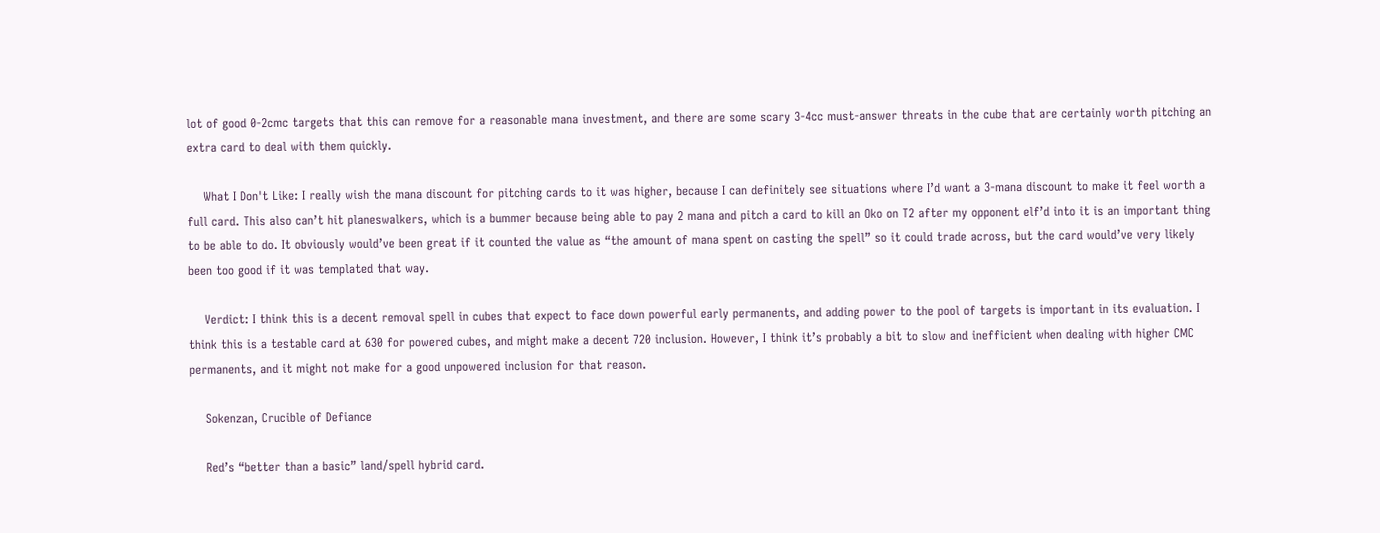lot of good 0-2cmc targets that this can remove for a reasonable mana investment, and there are some scary 3-4cc must-answer threats in the cube that are certainly worth pitching an extra card to deal with them quickly.

    What I Don't Like: I really wish the mana discount for pitching cards to it was higher, because I can definitely see situations where I’d want a 3-mana discount to make it feel worth a full card. This also can’t hit planeswalkers, which is a bummer because being able to pay 2 mana and pitch a card to kill an Oko on T2 after my opponent elf’d into it is an important thing to be able to do. It obviously would’ve been great if it counted the value as “the amount of mana spent on casting the spell” so it could trade across, but the card would’ve very likely been too good if it was templated that way.

    Verdict: I think this is a decent removal spell in cubes that expect to face down powerful early permanents, and adding power to the pool of targets is important in its evaluation. I think this is a testable card at 630 for powered cubes, and might make a decent 720 inclusion. However, I think it’s probably a bit to slow and inefficient when dealing with higher CMC permanents, and it might not make for a good unpowered inclusion for that reason.

    Sokenzan, Crucible of Defiance

    Red’s “better than a basic” land/spell hybrid card.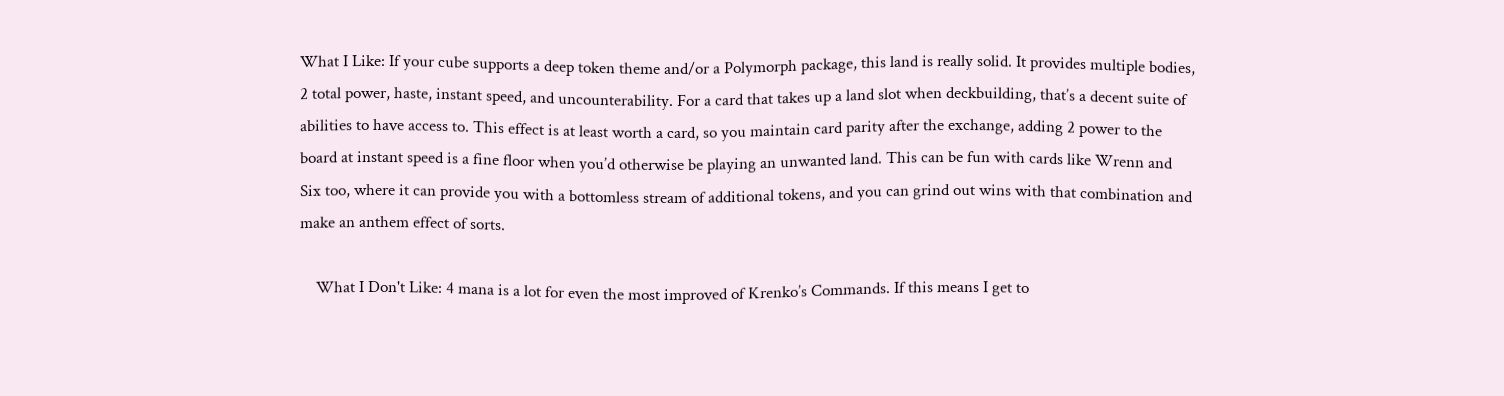What I Like: If your cube supports a deep token theme and/or a Polymorph package, this land is really solid. It provides multiple bodies, 2 total power, haste, instant speed, and uncounterability. For a card that takes up a land slot when deckbuilding, that’s a decent suite of abilities to have access to. This effect is at least worth a card, so you maintain card parity after the exchange, adding 2 power to the board at instant speed is a fine floor when you’d otherwise be playing an unwanted land. This can be fun with cards like Wrenn and Six too, where it can provide you with a bottomless stream of additional tokens, and you can grind out wins with that combination and make an anthem effect of sorts.

    What I Don't Like: 4 mana is a lot for even the most improved of Krenko’s Commands. If this means I get to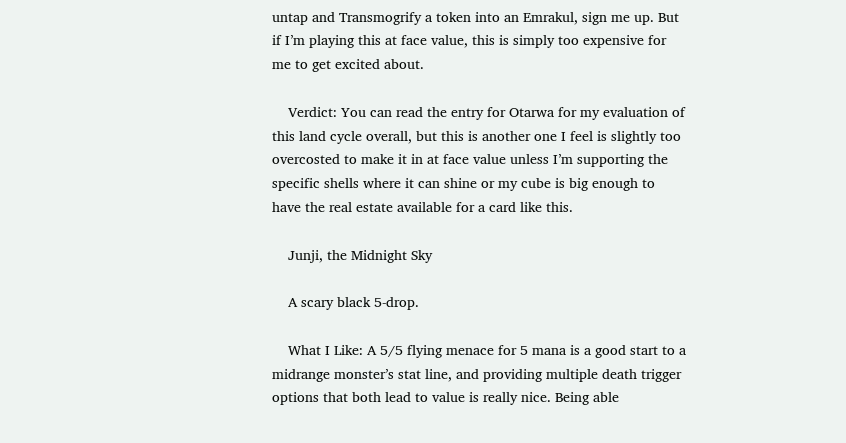untap and Transmogrify a token into an Emrakul, sign me up. But if I’m playing this at face value, this is simply too expensive for me to get excited about.

    Verdict: You can read the entry for Otarwa for my evaluation of this land cycle overall, but this is another one I feel is slightly too overcosted to make it in at face value unless I’m supporting the specific shells where it can shine or my cube is big enough to have the real estate available for a card like this.

    Junji, the Midnight Sky

    A scary black 5-drop.

    What I Like: A 5/5 flying menace for 5 mana is a good start to a midrange monster’s stat line, and providing multiple death trigger options that both lead to value is really nice. Being able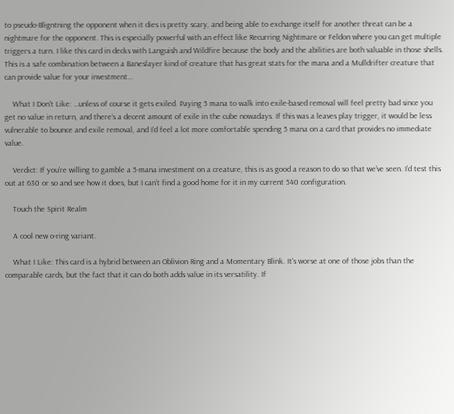to pseudo-Bligntning the opponent when it dies is pretty scary, and being able to exchange itself for another threat can be a nightmare for the opponent. This is especially powerful with an effect like Recurring Nightmare or Feldon where you can get multiple triggers a turn. I like this card in decks with Languish and Wildfire because the body and the abilities are both valuable in those shells. This is a safe combination between a Baneslayer kind of creature that has great stats for the mana and a Mulldrifter creature that can provide value for your investment…

    What I Don't Like: …unless of course it gets exiled. Paying 5 mana to walk into exile-based removal will feel pretty bad since you get no value in return, and there’s a decent amount of exile in the cube nowadays. If this was a leaves play trigger, it would be less vulnerable to bounce and exile removal, and I’d feel a lot more comfortable spending 5 mana on a card that provides no immediate value.

    Verdict: If you’re willing to gamble a 5-mana investment on a creature, this is as good a reason to do so that we’ve seen. I’d test this out at 630 or so and see how it does, but I can’t find a good home for it in my current 540 configuration.

    Touch the Spirit Realm

    A cool new o-ring variant.

    What I Like: This card is a hybrid between an Oblivion Ring and a Momentary Blink. It’s worse at one of those jobs than the comparable cards, but the fact that it can do both adds value in its versatility. If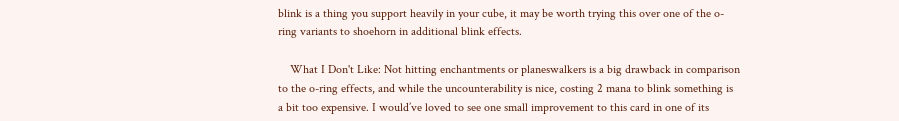blink is a thing you support heavily in your cube, it may be worth trying this over one of the o-ring variants to shoehorn in additional blink effects.

    What I Don't Like: Not hitting enchantments or planeswalkers is a big drawback in comparison to the o-ring effects, and while the uncounterability is nice, costing 2 mana to blink something is a bit too expensive. I would’ve loved to see one small improvement to this card in one of its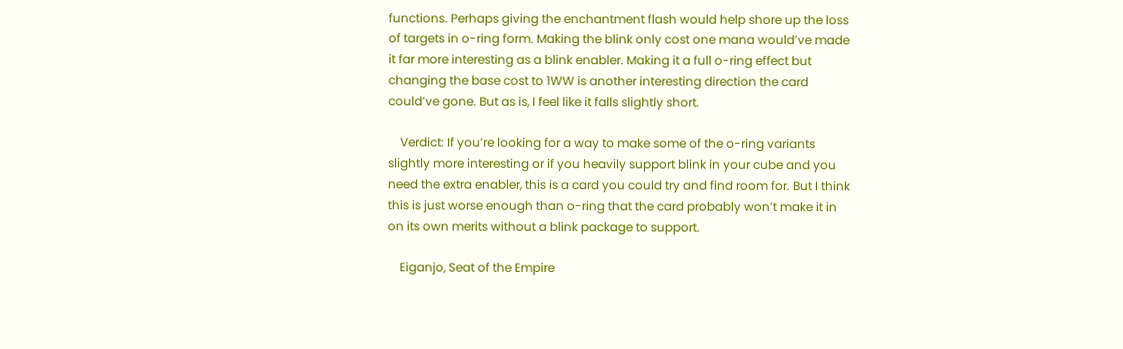functions. Perhaps giving the enchantment flash would help shore up the loss of targets in o-ring form. Making the blink only cost one mana would’ve made it far more interesting as a blink enabler. Making it a full o-ring effect but changing the base cost to 1WW is another interesting direction the card could’ve gone. But as is, I feel like it falls slightly short.

    Verdict: If you’re looking for a way to make some of the o-ring variants slightly more interesting or if you heavily support blink in your cube and you need the extra enabler, this is a card you could try and find room for. But I think this is just worse enough than o-ring that the card probably won’t make it in on its own merits without a blink package to support.

    Eiganjo, Seat of the Empire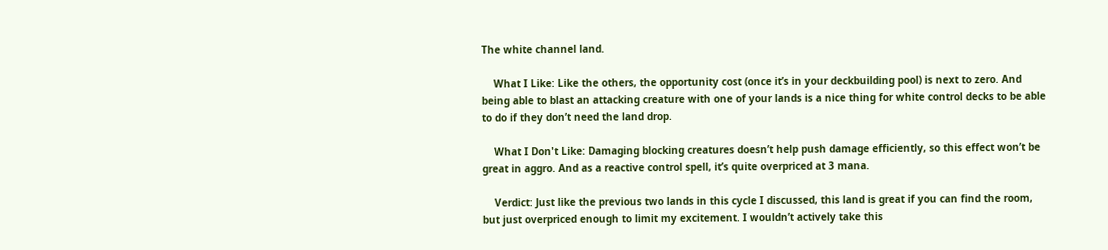The white channel land.

    What I Like: Like the others, the opportunity cost (once it’s in your deckbuilding pool) is next to zero. And being able to blast an attacking creature with one of your lands is a nice thing for white control decks to be able to do if they don’t need the land drop.

    What I Don't Like: Damaging blocking creatures doesn’t help push damage efficiently, so this effect won’t be great in aggro. And as a reactive control spell, it’s quite overpriced at 3 mana.

    Verdict: Just like the previous two lands in this cycle I discussed, this land is great if you can find the room, but just overpriced enough to limit my excitement. I wouldn’t actively take this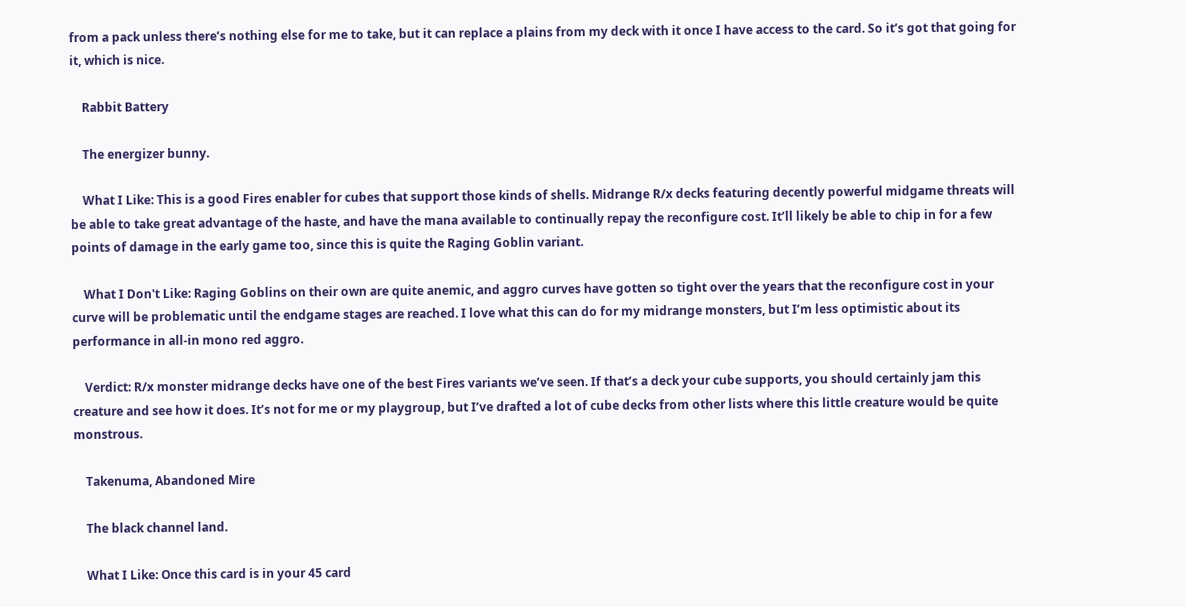from a pack unless there’s nothing else for me to take, but it can replace a plains from my deck with it once I have access to the card. So it’s got that going for it, which is nice.

    Rabbit Battery

    The energizer bunny.

    What I Like: This is a good Fires enabler for cubes that support those kinds of shells. Midrange R/x decks featuring decently powerful midgame threats will be able to take great advantage of the haste, and have the mana available to continually repay the reconfigure cost. It’ll likely be able to chip in for a few points of damage in the early game too, since this is quite the Raging Goblin variant.

    What I Don't Like: Raging Goblins on their own are quite anemic, and aggro curves have gotten so tight over the years that the reconfigure cost in your curve will be problematic until the endgame stages are reached. I love what this can do for my midrange monsters, but I’m less optimistic about its performance in all-in mono red aggro.

    Verdict: R/x monster midrange decks have one of the best Fires variants we’ve seen. If that’s a deck your cube supports, you should certainly jam this creature and see how it does. It’s not for me or my playgroup, but I’ve drafted a lot of cube decks from other lists where this little creature would be quite monstrous.

    Takenuma, Abandoned Mire

    The black channel land.

    What I Like: Once this card is in your 45 card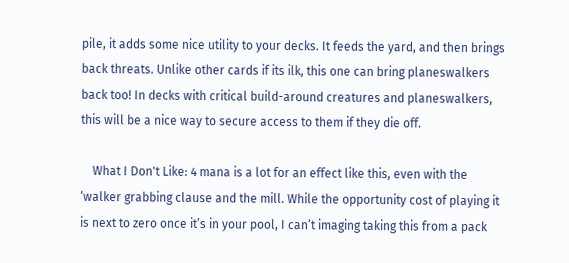pile, it adds some nice utility to your decks. It feeds the yard, and then brings back threats. Unlike other cards if its ilk, this one can bring planeswalkers back too! In decks with critical build-around creatures and planeswalkers, this will be a nice way to secure access to them if they die off.

    What I Don't Like: 4 mana is a lot for an effect like this, even with the ‘walker grabbing clause and the mill. While the opportunity cost of playing it is next to zero once it’s in your pool, I can’t imaging taking this from a pack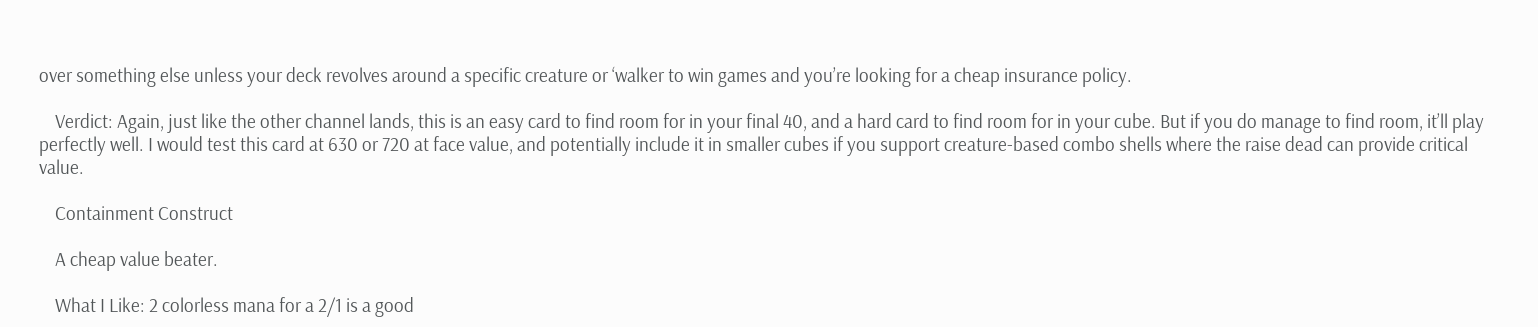over something else unless your deck revolves around a specific creature or ‘walker to win games and you’re looking for a cheap insurance policy.

    Verdict: Again, just like the other channel lands, this is an easy card to find room for in your final 40, and a hard card to find room for in your cube. But if you do manage to find room, it’ll play perfectly well. I would test this card at 630 or 720 at face value, and potentially include it in smaller cubes if you support creature-based combo shells where the raise dead can provide critical value.

    Containment Construct

    A cheap value beater.

    What I Like: 2 colorless mana for a 2/1 is a good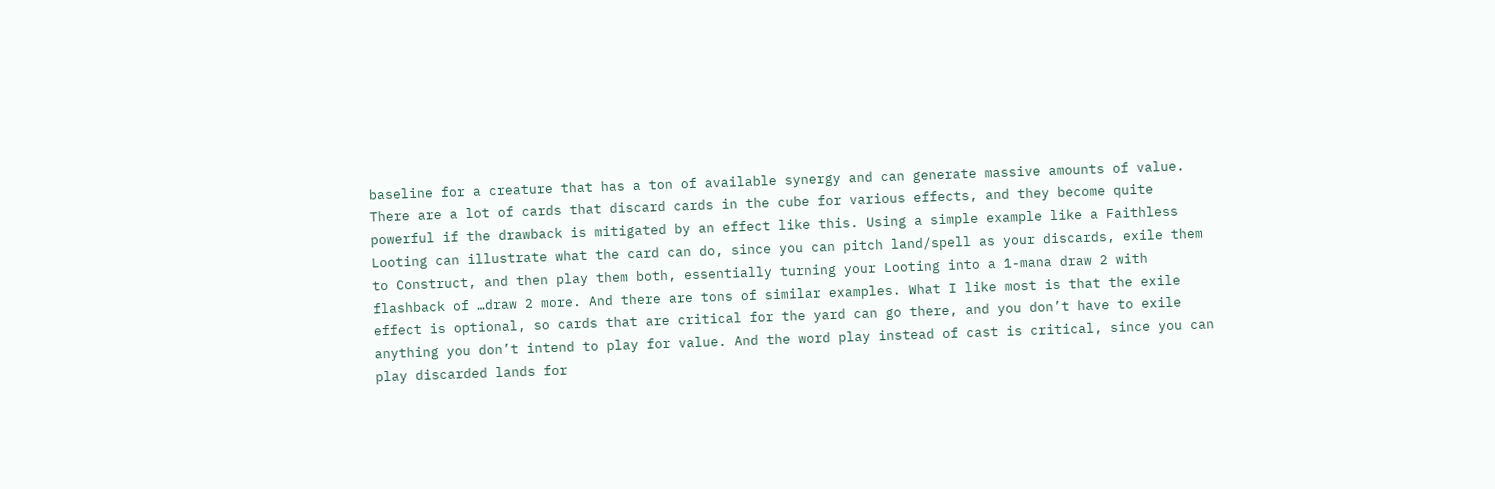baseline for a creature that has a ton of available synergy and can generate massive amounts of value. There are a lot of cards that discard cards in the cube for various effects, and they become quite powerful if the drawback is mitigated by an effect like this. Using a simple example like a Faithless Looting can illustrate what the card can do, since you can pitch land/spell as your discards, exile them to Construct, and then play them both, essentially turning your Looting into a 1-mana draw 2 with flashback of …draw 2 more. And there are tons of similar examples. What I like most is that the exile effect is optional, so cards that are critical for the yard can go there, and you don’t have to exile anything you don’t intend to play for value. And the word play instead of cast is critical, since you can play discarded lands for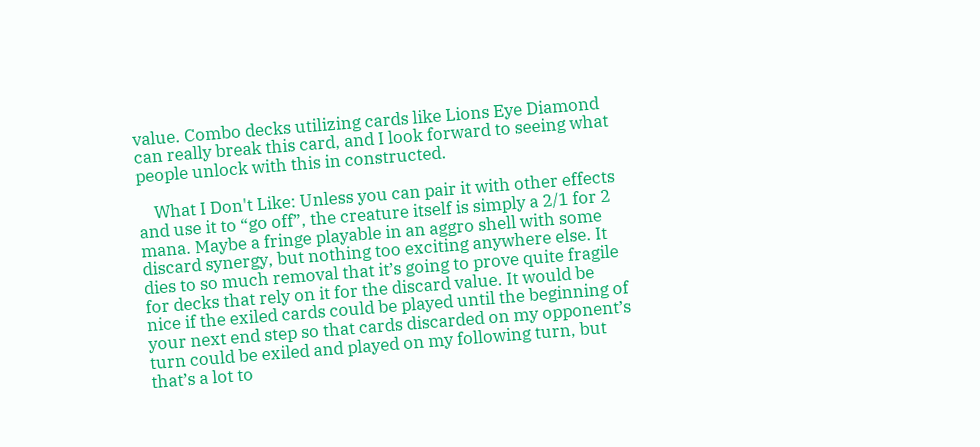value. Combo decks utilizing cards like Lions Eye Diamond can really break this card, and I look forward to seeing what people unlock with this in constructed.

    What I Don't Like: Unless you can pair it with other effects and use it to “go off”, the creature itself is simply a 2/1 for 2 mana. Maybe a fringe playable in an aggro shell with some discard synergy, but nothing too exciting anywhere else. It dies to so much removal that it’s going to prove quite fragile for decks that rely on it for the discard value. It would be nice if the exiled cards could be played until the beginning of your next end step so that cards discarded on my opponent’s turn could be exiled and played on my following turn, but that’s a lot to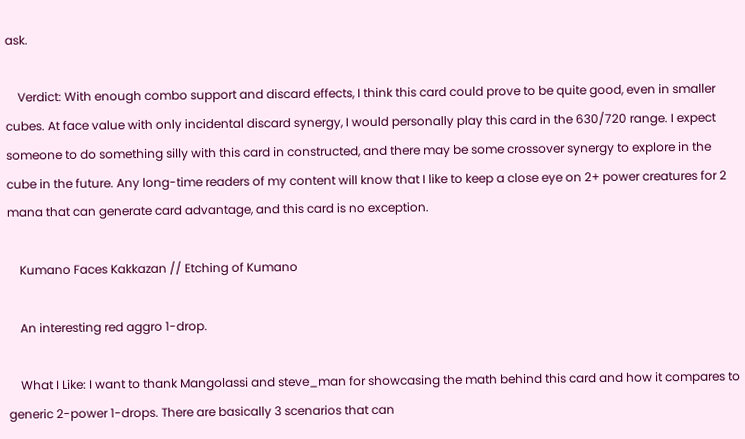ask.

    Verdict: With enough combo support and discard effects, I think this card could prove to be quite good, even in smaller cubes. At face value with only incidental discard synergy, I would personally play this card in the 630/720 range. I expect someone to do something silly with this card in constructed, and there may be some crossover synergy to explore in the cube in the future. Any long-time readers of my content will know that I like to keep a close eye on 2+ power creatures for 2 mana that can generate card advantage, and this card is no exception.

    Kumano Faces Kakkazan // Etching of Kumano

    An interesting red aggro 1-drop.

    What I Like: I want to thank Mangolassi and steve_man for showcasing the math behind this card and how it compares to generic 2-power 1-drops. There are basically 3 scenarios that can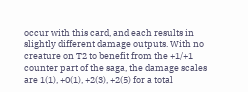occur with this card, and each results in slightly different damage outputs. With no creature on T2 to benefit from the +1/+1 counter part of the saga, the damage scales are 1(1), +0(1), +2(3), +2(5) for a total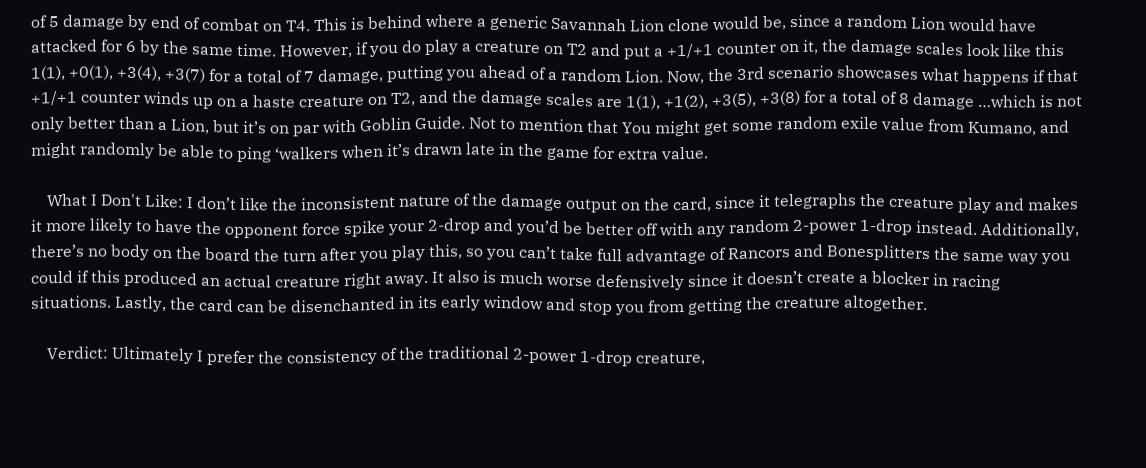of 5 damage by end of combat on T4. This is behind where a generic Savannah Lion clone would be, since a random Lion would have attacked for 6 by the same time. However, if you do play a creature on T2 and put a +1/+1 counter on it, the damage scales look like this 1(1), +0(1), +3(4), +3(7) for a total of 7 damage, putting you ahead of a random Lion. Now, the 3rd scenario showcases what happens if that +1/+1 counter winds up on a haste creature on T2, and the damage scales are 1(1), +1(2), +3(5), +3(8) for a total of 8 damage …which is not only better than a Lion, but it’s on par with Goblin Guide. Not to mention that You might get some random exile value from Kumano, and might randomly be able to ping ‘walkers when it’s drawn late in the game for extra value.

    What I Don't Like: I don’t like the inconsistent nature of the damage output on the card, since it telegraphs the creature play and makes it more likely to have the opponent force spike your 2-drop and you’d be better off with any random 2-power 1-drop instead. Additionally, there’s no body on the board the turn after you play this, so you can’t take full advantage of Rancors and Bonesplitters the same way you could if this produced an actual creature right away. It also is much worse defensively since it doesn’t create a blocker in racing situations. Lastly, the card can be disenchanted in its early window and stop you from getting the creature altogether.

    Verdict: Ultimately I prefer the consistency of the traditional 2-power 1-drop creature,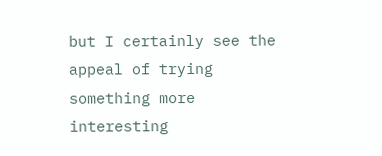but I certainly see the appeal of trying something more interesting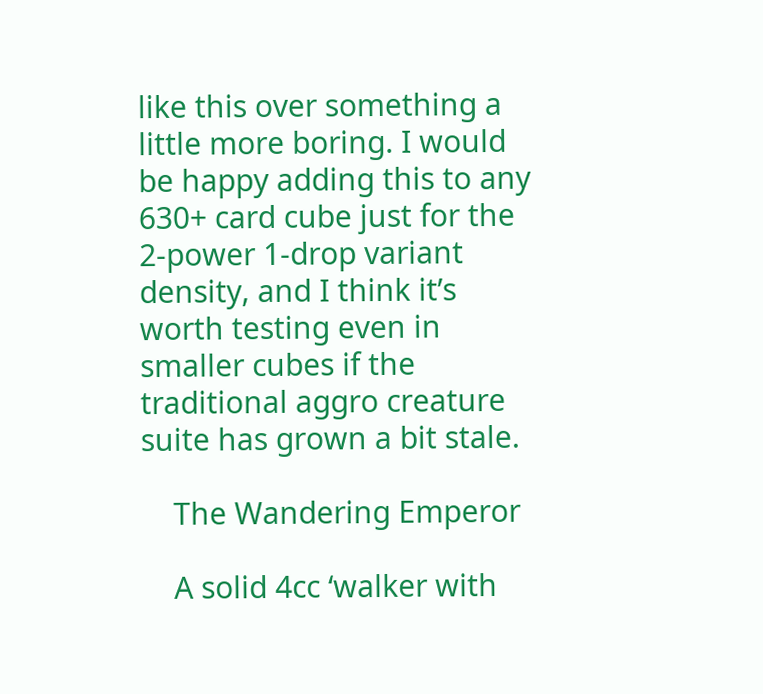like this over something a little more boring. I would be happy adding this to any 630+ card cube just for the 2-power 1-drop variant density, and I think it’s worth testing even in smaller cubes if the traditional aggro creature suite has grown a bit stale.

    The Wandering Emperor

    A solid 4cc ‘walker with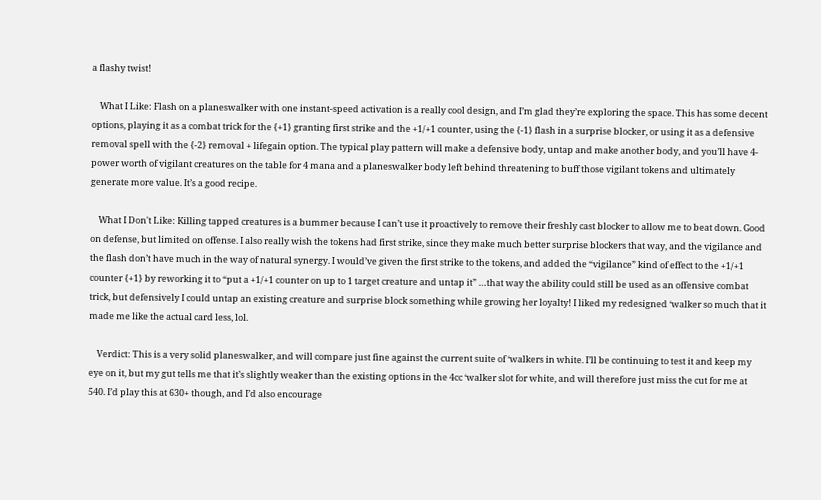a flashy twist!

    What I Like: Flash on a planeswalker with one instant-speed activation is a really cool design, and I’m glad they’re exploring the space. This has some decent options, playing it as a combat trick for the {+1} granting first strike and the +1/+1 counter, using the {-1} flash in a surprise blocker, or using it as a defensive removal spell with the {-2} removal + lifegain option. The typical play pattern will make a defensive body, untap and make another body, and you’ll have 4-power worth of vigilant creatures on the table for 4 mana and a planeswalker body left behind threatening to buff those vigilant tokens and ultimately generate more value. It’s a good recipe.

    What I Don't Like: Killing tapped creatures is a bummer because I can’t use it proactively to remove their freshly cast blocker to allow me to beat down. Good on defense, but limited on offense. I also really wish the tokens had first strike, since they make much better surprise blockers that way, and the vigilance and the flash don’t have much in the way of natural synergy. I would’ve given the first strike to the tokens, and added the “vigilance” kind of effect to the +1/+1 counter {+1} by reworking it to “put a +1/+1 counter on up to 1 target creature and untap it” …that way the ability could still be used as an offensive combat trick, but defensively I could untap an existing creature and surprise block something while growing her loyalty! I liked my redesigned ‘walker so much that it made me like the actual card less, lol.

    Verdict: This is a very solid planeswalker, and will compare just fine against the current suite of ‘walkers in white. I’ll be continuing to test it and keep my eye on it, but my gut tells me that it’s slightly weaker than the existing options in the 4cc ‘walker slot for white, and will therefore just miss the cut for me at 540. I’d play this at 630+ though, and I’d also encourage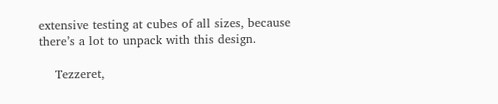extensive testing at cubes of all sizes, because there’s a lot to unpack with this design.

    Tezzeret,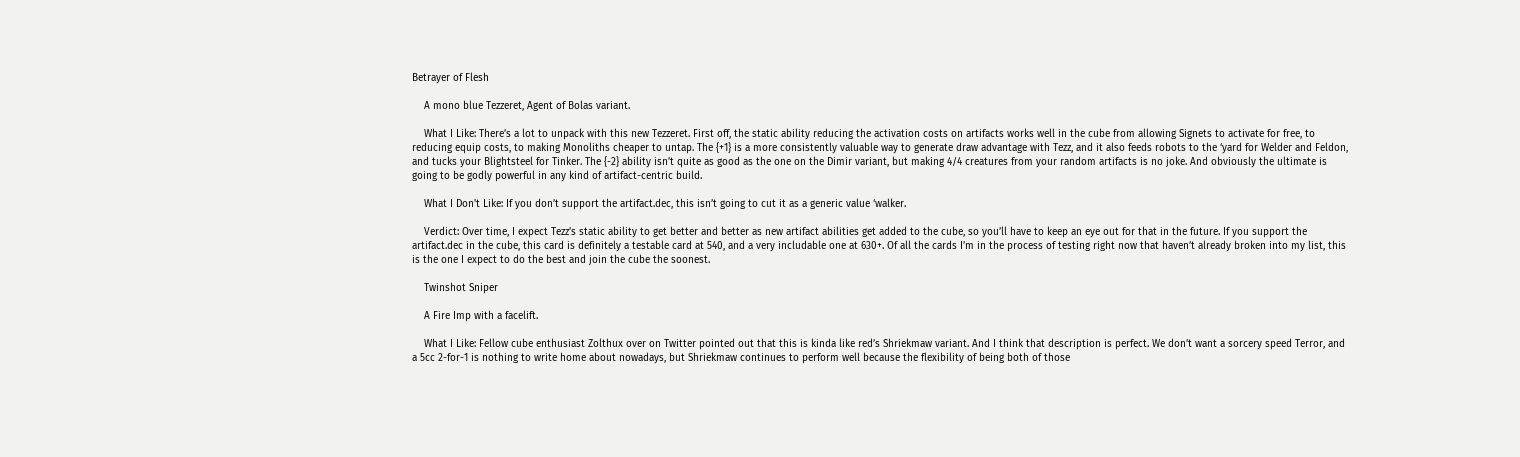Betrayer of Flesh

    A mono blue Tezzeret, Agent of Bolas variant.

    What I Like: There’s a lot to unpack with this new Tezzeret. First off, the static ability reducing the activation costs on artifacts works well in the cube from allowing Signets to activate for free, to reducing equip costs, to making Monoliths cheaper to untap. The {+1} is a more consistently valuable way to generate draw advantage with Tezz, and it also feeds robots to the ‘yard for Welder and Feldon, and tucks your Blightsteel for Tinker. The {-2} ability isn’t quite as good as the one on the Dimir variant, but making 4/4 creatures from your random artifacts is no joke. And obviously the ultimate is going to be godly powerful in any kind of artifact-centric build.

    What I Don't Like: If you don’t support the artifact.dec, this isn’t going to cut it as a generic value ‘walker.

    Verdict: Over time, I expect Tezz’s static ability to get better and better as new artifact abilities get added to the cube, so you’ll have to keep an eye out for that in the future. If you support the artifact.dec in the cube, this card is definitely a testable card at 540, and a very includable one at 630+. Of all the cards I’m in the process of testing right now that haven’t already broken into my list, this is the one I expect to do the best and join the cube the soonest.

    Twinshot Sniper

    A Fire Imp with a facelift.

    What I Like: Fellow cube enthusiast Zolthux over on Twitter pointed out that this is kinda like red’s Shriekmaw variant. And I think that description is perfect. We don’t want a sorcery speed Terror, and a 5cc 2-for-1 is nothing to write home about nowadays, but Shriekmaw continues to perform well because the flexibility of being both of those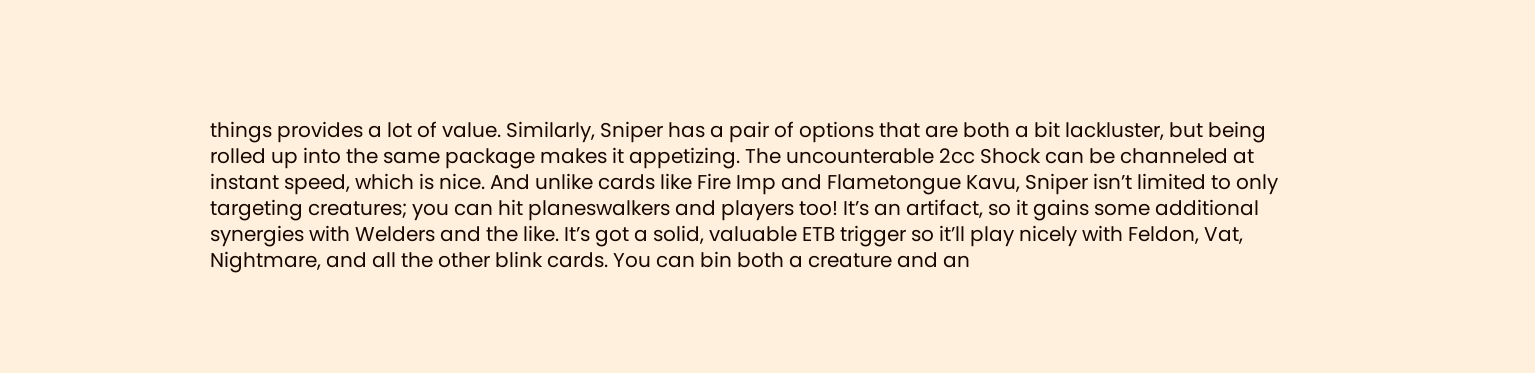things provides a lot of value. Similarly, Sniper has a pair of options that are both a bit lackluster, but being rolled up into the same package makes it appetizing. The uncounterable 2cc Shock can be channeled at instant speed, which is nice. And unlike cards like Fire Imp and Flametongue Kavu, Sniper isn’t limited to only targeting creatures; you can hit planeswalkers and players too! It’s an artifact, so it gains some additional synergies with Welders and the like. It’s got a solid, valuable ETB trigger so it’ll play nicely with Feldon, Vat, Nightmare, and all the other blink cards. You can bin both a creature and an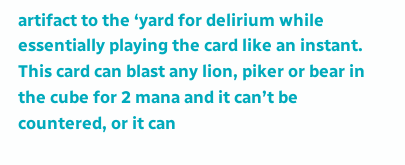artifact to the ‘yard for delirium while essentially playing the card like an instant. This card can blast any lion, piker or bear in the cube for 2 mana and it can’t be countered, or it can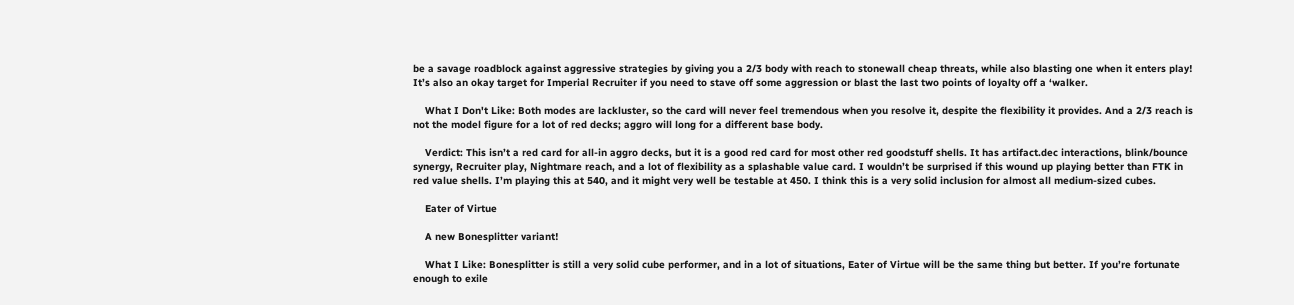be a savage roadblock against aggressive strategies by giving you a 2/3 body with reach to stonewall cheap threats, while also blasting one when it enters play! It’s also an okay target for Imperial Recruiter if you need to stave off some aggression or blast the last two points of loyalty off a ‘walker.

    What I Don't Like: Both modes are lackluster, so the card will never feel tremendous when you resolve it, despite the flexibility it provides. And a 2/3 reach is not the model figure for a lot of red decks; aggro will long for a different base body.

    Verdict: This isn’t a red card for all-in aggro decks, but it is a good red card for most other red goodstuff shells. It has artifact.dec interactions, blink/bounce synergy, Recruiter play, Nightmare reach, and a lot of flexibility as a splashable value card. I wouldn’t be surprised if this wound up playing better than FTK in red value shells. I’m playing this at 540, and it might very well be testable at 450. I think this is a very solid inclusion for almost all medium-sized cubes.

    Eater of Virtue

    A new Bonesplitter variant!

    What I Like: Bonesplitter is still a very solid cube performer, and in a lot of situations, Eater of Virtue will be the same thing but better. If you’re fortunate enough to exile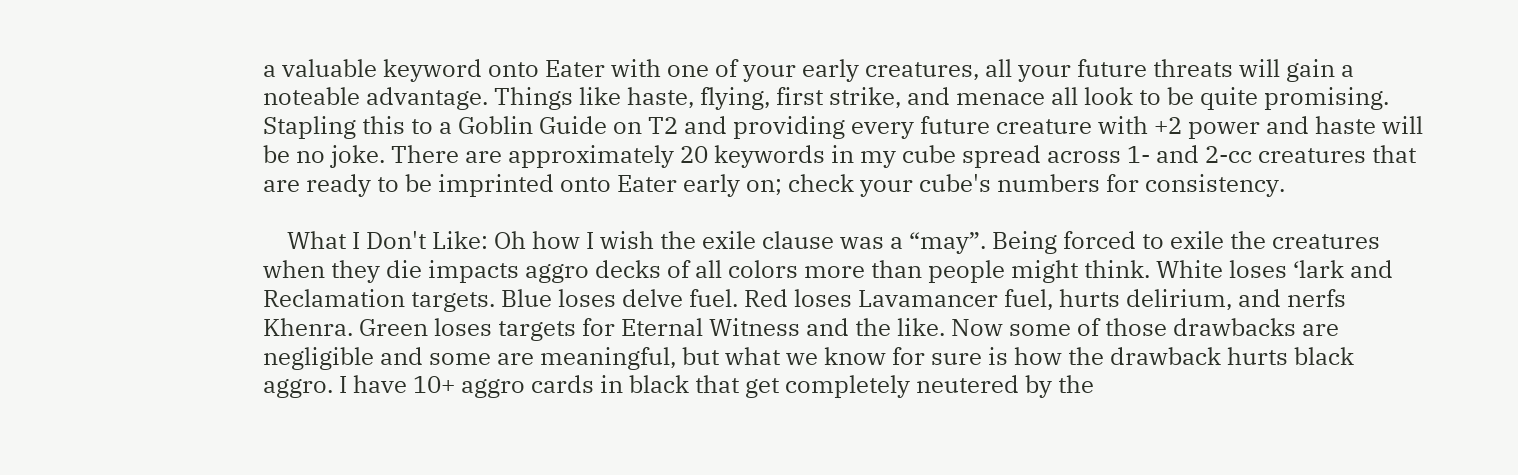a valuable keyword onto Eater with one of your early creatures, all your future threats will gain a noteable advantage. Things like haste, flying, first strike, and menace all look to be quite promising. Stapling this to a Goblin Guide on T2 and providing every future creature with +2 power and haste will be no joke. There are approximately 20 keywords in my cube spread across 1- and 2-cc creatures that are ready to be imprinted onto Eater early on; check your cube's numbers for consistency.

    What I Don't Like: Oh how I wish the exile clause was a “may”. Being forced to exile the creatures when they die impacts aggro decks of all colors more than people might think. White loses ‘lark and Reclamation targets. Blue loses delve fuel. Red loses Lavamancer fuel, hurts delirium, and nerfs Khenra. Green loses targets for Eternal Witness and the like. Now some of those drawbacks are negligible and some are meaningful, but what we know for sure is how the drawback hurts black aggro. I have 10+ aggro cards in black that get completely neutered by the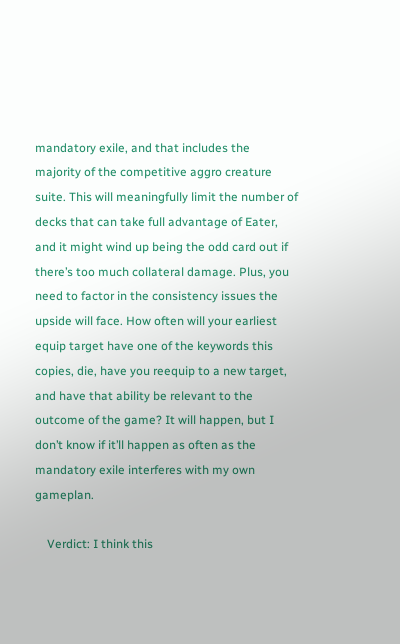mandatory exile, and that includes the majority of the competitive aggro creature suite. This will meaningfully limit the number of decks that can take full advantage of Eater, and it might wind up being the odd card out if there’s too much collateral damage. Plus, you need to factor in the consistency issues the upside will face. How often will your earliest equip target have one of the keywords this copies, die, have you reequip to a new target, and have that ability be relevant to the outcome of the game? It will happen, but I don’t know if it’ll happen as often as the mandatory exile interferes with my own gameplan.

    Verdict: I think this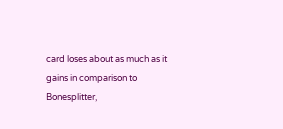card loses about as much as it gains in comparison to Bonesplitter,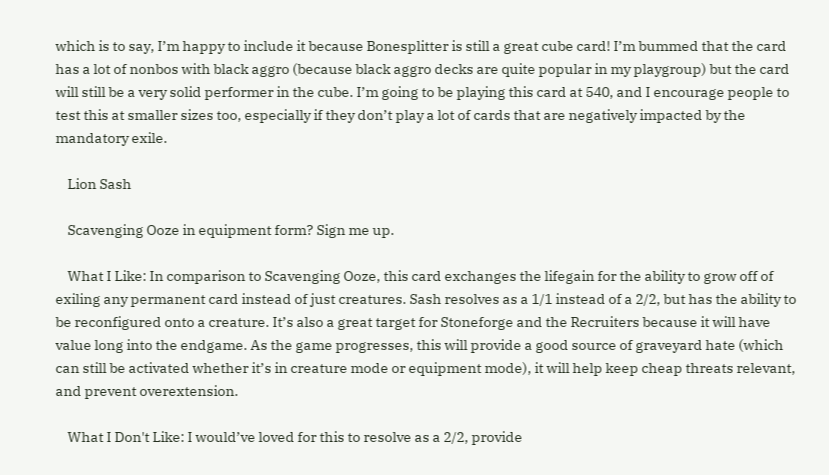which is to say, I’m happy to include it because Bonesplitter is still a great cube card! I’m bummed that the card has a lot of nonbos with black aggro (because black aggro decks are quite popular in my playgroup) but the card will still be a very solid performer in the cube. I’m going to be playing this card at 540, and I encourage people to test this at smaller sizes too, especially if they don’t play a lot of cards that are negatively impacted by the mandatory exile.

    Lion Sash

    Scavenging Ooze in equipment form? Sign me up.

    What I Like: In comparison to Scavenging Ooze, this card exchanges the lifegain for the ability to grow off of exiling any permanent card instead of just creatures. Sash resolves as a 1/1 instead of a 2/2, but has the ability to be reconfigured onto a creature. It’s also a great target for Stoneforge and the Recruiters because it will have value long into the endgame. As the game progresses, this will provide a good source of graveyard hate (which can still be activated whether it’s in creature mode or equipment mode), it will help keep cheap threats relevant, and prevent overextension.

    What I Don't Like: I would’ve loved for this to resolve as a 2/2, provide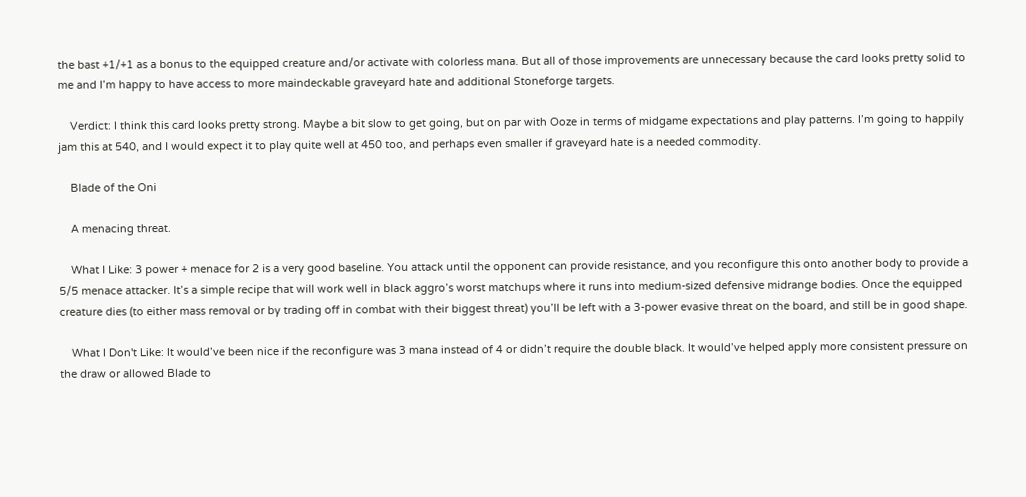the bast +1/+1 as a bonus to the equipped creature and/or activate with colorless mana. But all of those improvements are unnecessary because the card looks pretty solid to me and I’m happy to have access to more maindeckable graveyard hate and additional Stoneforge targets.

    Verdict: I think this card looks pretty strong. Maybe a bit slow to get going, but on par with Ooze in terms of midgame expectations and play patterns. I’m going to happily jam this at 540, and I would expect it to play quite well at 450 too, and perhaps even smaller if graveyard hate is a needed commodity.

    Blade of the Oni

    A menacing threat.

    What I Like: 3 power + menace for 2 is a very good baseline. You attack until the opponent can provide resistance, and you reconfigure this onto another body to provide a 5/5 menace attacker. It’s a simple recipe that will work well in black aggro’s worst matchups where it runs into medium-sized defensive midrange bodies. Once the equipped creature dies (to either mass removal or by trading off in combat with their biggest threat) you’ll be left with a 3-power evasive threat on the board, and still be in good shape.

    What I Don't Like: It would’ve been nice if the reconfigure was 3 mana instead of 4 or didn’t require the double black. It would’ve helped apply more consistent pressure on the draw or allowed Blade to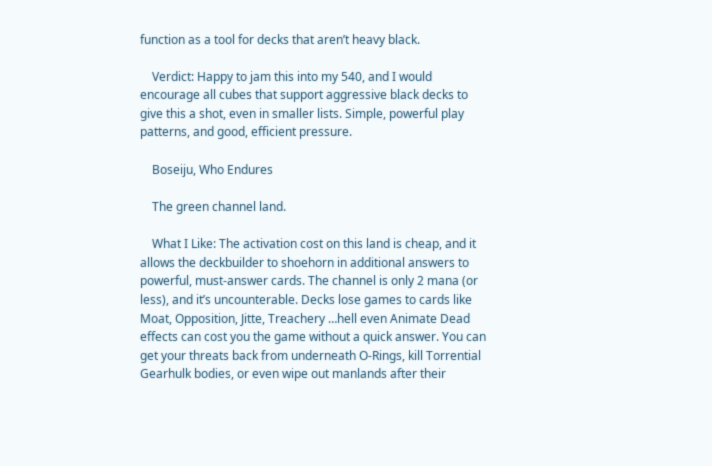function as a tool for decks that aren’t heavy black.

    Verdict: Happy to jam this into my 540, and I would encourage all cubes that support aggressive black decks to give this a shot, even in smaller lists. Simple, powerful play patterns, and good, efficient pressure.

    Boseiju, Who Endures

    The green channel land.

    What I Like: The activation cost on this land is cheap, and it allows the deckbuilder to shoehorn in additional answers to powerful, must-answer cards. The channel is only 2 mana (or less), and it’s uncounterable. Decks lose games to cards like Moat, Opposition, Jitte, Treachery …hell even Animate Dead effects can cost you the game without a quick answer. You can get your threats back from underneath O-Rings, kill Torrential Gearhulk bodies, or even wipe out manlands after their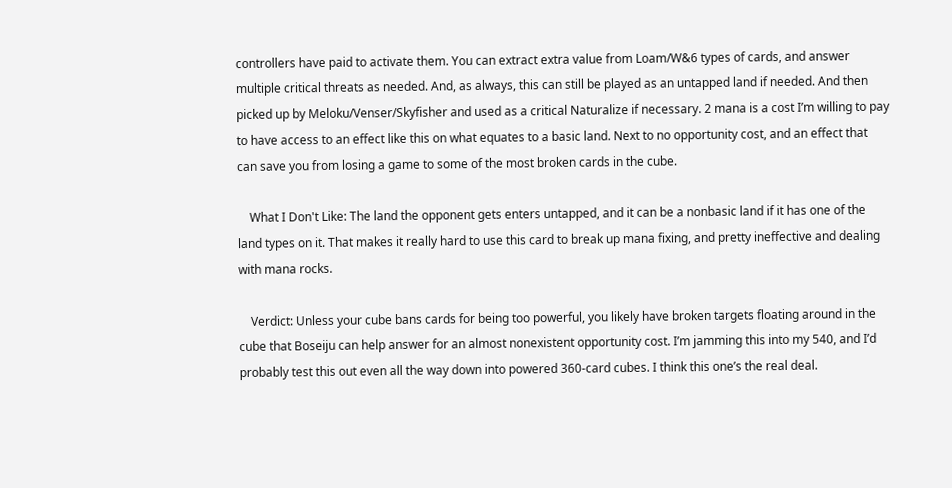controllers have paid to activate them. You can extract extra value from Loam/W&6 types of cards, and answer multiple critical threats as needed. And, as always, this can still be played as an untapped land if needed. And then picked up by Meloku/Venser/Skyfisher and used as a critical Naturalize if necessary. 2 mana is a cost I’m willing to pay to have access to an effect like this on what equates to a basic land. Next to no opportunity cost, and an effect that can save you from losing a game to some of the most broken cards in the cube.

    What I Don't Like: The land the opponent gets enters untapped, and it can be a nonbasic land if it has one of the land types on it. That makes it really hard to use this card to break up mana fixing, and pretty ineffective and dealing with mana rocks.

    Verdict: Unless your cube bans cards for being too powerful, you likely have broken targets floating around in the cube that Boseiju can help answer for an almost nonexistent opportunity cost. I’m jamming this into my 540, and I’d probably test this out even all the way down into powered 360-card cubes. I think this one’s the real deal.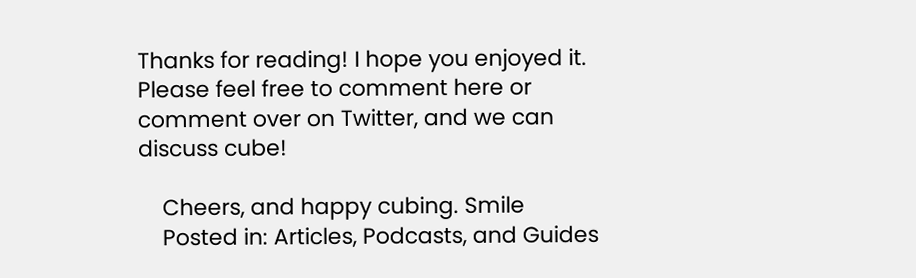Thanks for reading! I hope you enjoyed it. Please feel free to comment here or comment over on Twitter, and we can discuss cube!

    Cheers, and happy cubing. Smile
    Posted in: Articles, Podcasts, and Guides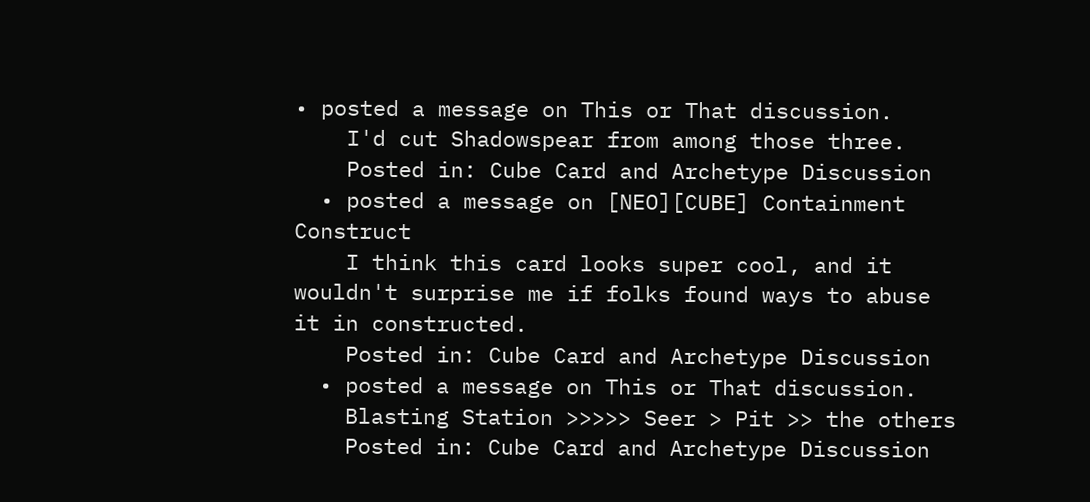• posted a message on This or That discussion.
    I'd cut Shadowspear from among those three.
    Posted in: Cube Card and Archetype Discussion
  • posted a message on [NEO][CUBE] Containment Construct
    I think this card looks super cool, and it wouldn't surprise me if folks found ways to abuse it in constructed.
    Posted in: Cube Card and Archetype Discussion
  • posted a message on This or That discussion.
    Blasting Station >>>>> Seer > Pit >> the others
    Posted in: Cube Card and Archetype Discussion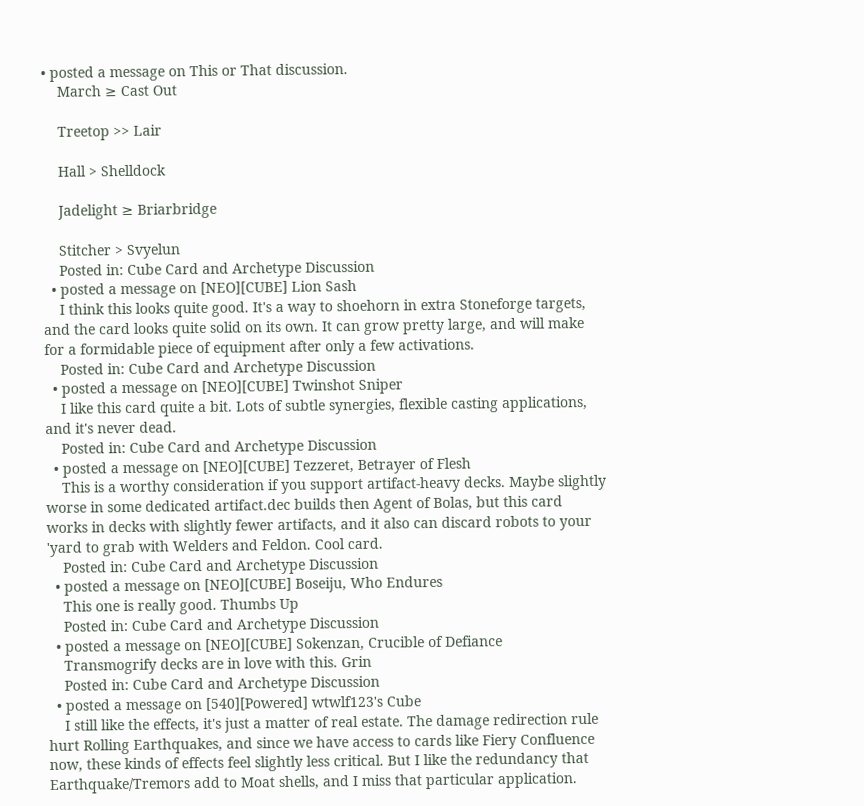• posted a message on This or That discussion.
    March ≥ Cast Out

    Treetop >> Lair

    Hall > Shelldock

    Jadelight ≥ Briarbridge

    Stitcher > Svyelun
    Posted in: Cube Card and Archetype Discussion
  • posted a message on [NEO][CUBE] Lion Sash
    I think this looks quite good. It's a way to shoehorn in extra Stoneforge targets, and the card looks quite solid on its own. It can grow pretty large, and will make for a formidable piece of equipment after only a few activations.
    Posted in: Cube Card and Archetype Discussion
  • posted a message on [NEO][CUBE] Twinshot Sniper
    I like this card quite a bit. Lots of subtle synergies, flexible casting applications, and it's never dead.
    Posted in: Cube Card and Archetype Discussion
  • posted a message on [NEO][CUBE] Tezzeret, Betrayer of Flesh
    This is a worthy consideration if you support artifact-heavy decks. Maybe slightly worse in some dedicated artifact.dec builds then Agent of Bolas, but this card works in decks with slightly fewer artifacts, and it also can discard robots to your 'yard to grab with Welders and Feldon. Cool card.
    Posted in: Cube Card and Archetype Discussion
  • posted a message on [NEO][CUBE] Boseiju, Who Endures
    This one is really good. Thumbs Up
    Posted in: Cube Card and Archetype Discussion
  • posted a message on [NEO][CUBE] Sokenzan, Crucible of Defiance
    Transmogrify decks are in love with this. Grin
    Posted in: Cube Card and Archetype Discussion
  • posted a message on [540][Powered] wtwlf123's Cube
    I still like the effects, it's just a matter of real estate. The damage redirection rule hurt Rolling Earthquakes, and since we have access to cards like Fiery Confluence now, these kinds of effects feel slightly less critical. But I like the redundancy that Earthquake/Tremors add to Moat shells, and I miss that particular application.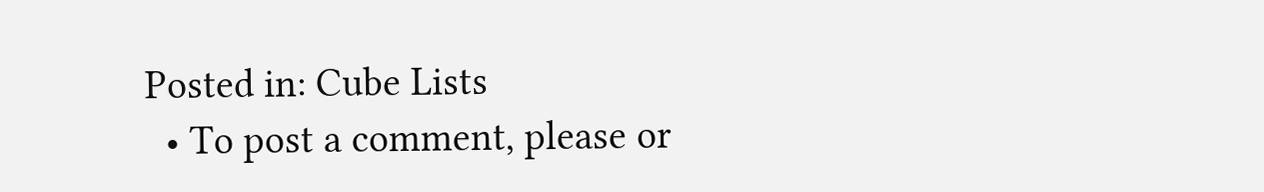Posted in: Cube Lists
  • To post a comment, please or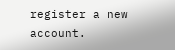register a new account.